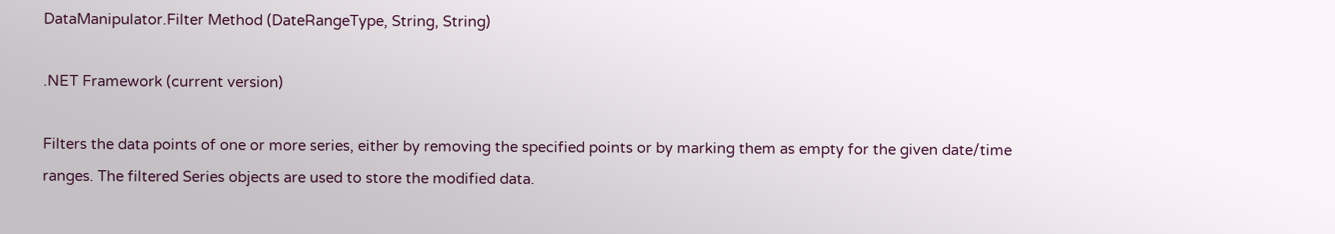DataManipulator.Filter Method (DateRangeType, String, String)

.NET Framework (current version)

Filters the data points of one or more series, either by removing the specified points or by marking them as empty for the given date/time ranges. The filtered Series objects are used to store the modified data.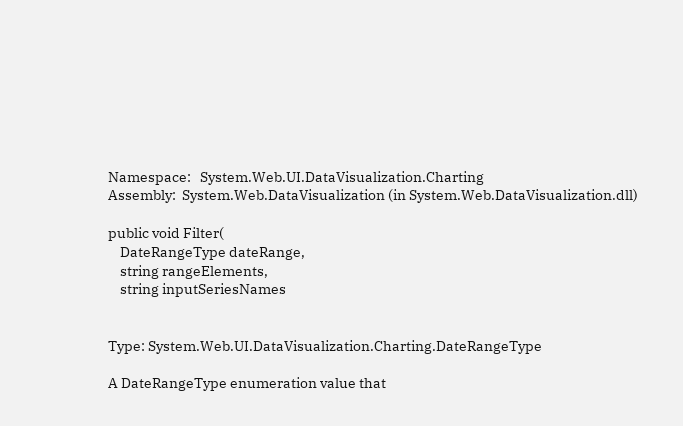Namespace:   System.Web.UI.DataVisualization.Charting
Assembly:  System.Web.DataVisualization (in System.Web.DataVisualization.dll)

public void Filter(
    DateRangeType dateRange,
    string rangeElements,
    string inputSeriesNames


Type: System.Web.UI.DataVisualization.Charting.DateRangeType

A DateRangeType enumeration value that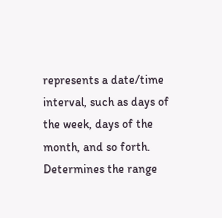represents a date/time interval, such as days of the week, days of the month, and so forth. Determines the range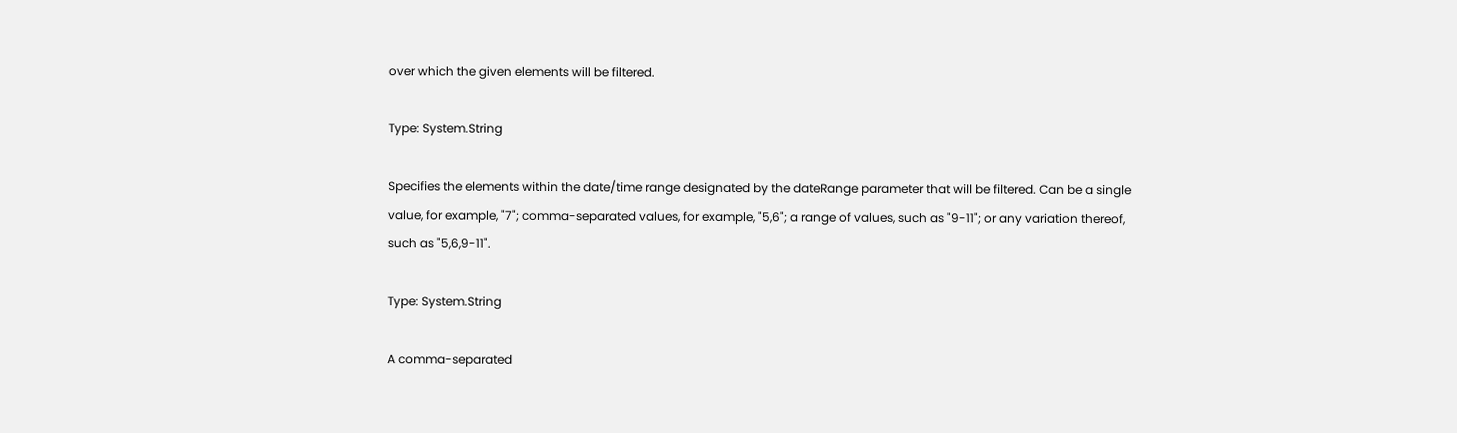over which the given elements will be filtered.

Type: System.String

Specifies the elements within the date/time range designated by the dateRange parameter that will be filtered. Can be a single value, for example, "7"; comma-separated values, for example, "5,6"; a range of values, such as "9-11"; or any variation thereof, such as "5,6,9-11".

Type: System.String

A comma-separated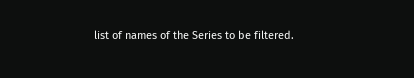list of names of the Series to be filtered.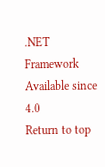.NET Framework
Available since 4.0
Return to top